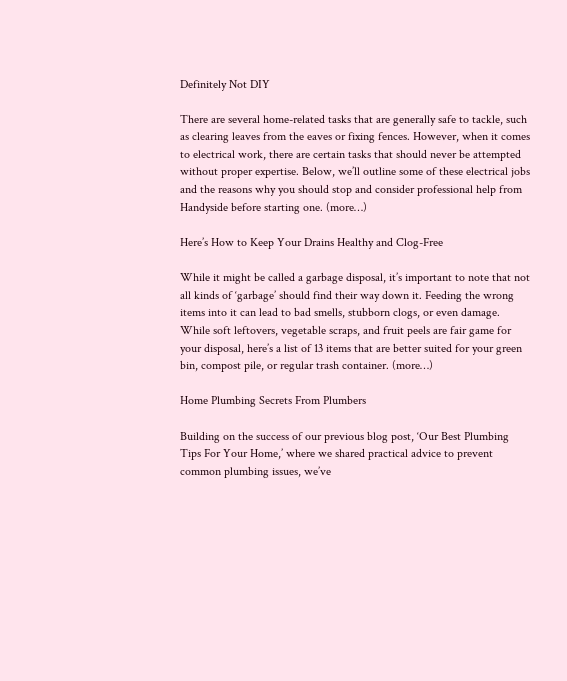Definitely Not DIY

There are several home-related tasks that are generally safe to tackle, such as clearing leaves from the eaves or fixing fences. However, when it comes to electrical work, there are certain tasks that should never be attempted without proper expertise. Below, we’ll outline some of these electrical jobs and the reasons why you should stop and consider professional help from Handyside before starting one. (more…)

Here’s How to Keep Your Drains Healthy and Clog-Free

While it might be called a garbage disposal, it’s important to note that not all kinds of ‘garbage’ should find their way down it. Feeding the wrong items into it can lead to bad smells, stubborn clogs, or even damage. While soft leftovers, vegetable scraps, and fruit peels are fair game for your disposal, here’s a list of 13 items that are better suited for your green bin, compost pile, or regular trash container. (more…)

Home Plumbing Secrets From Plumbers

Building on the success of our previous blog post, ‘Our Best Plumbing Tips For Your Home,’ where we shared practical advice to prevent common plumbing issues, we’ve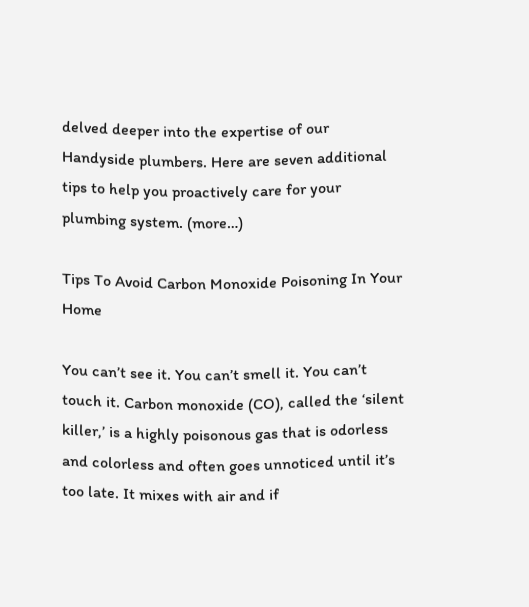delved deeper into the expertise of our Handyside plumbers. Here are seven additional tips to help you proactively care for your plumbing system. (more…)

Tips To Avoid Carbon Monoxide Poisoning In Your Home

You can’t see it. You can’t smell it. You can’t touch it. Carbon monoxide (CO), called the ‘silent killer,’ is a highly poisonous gas that is odorless and colorless and often goes unnoticed until it’s too late. It mixes with air and if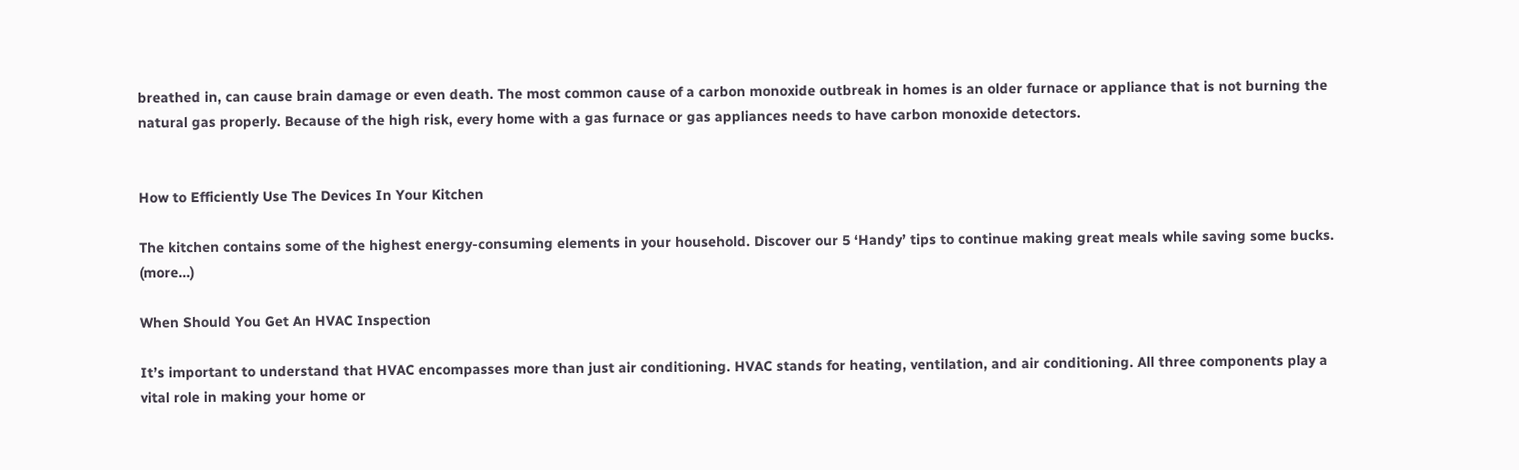breathed in, can cause brain damage or even death. The most common cause of a carbon monoxide outbreak in homes is an older furnace or appliance that is not burning the natural gas properly. Because of the high risk, every home with a gas furnace or gas appliances needs to have carbon monoxide detectors.


How to Efficiently Use The Devices In Your Kitchen

The kitchen contains some of the highest energy-consuming elements in your household. Discover our 5 ‘Handy’ tips to continue making great meals while saving some bucks. (more…)

When Should You Get An HVAC Inspection

It’s important to understand that HVAC encompasses more than just air conditioning. HVAC stands for heating, ventilation, and air conditioning. All three components play a vital role in making your home or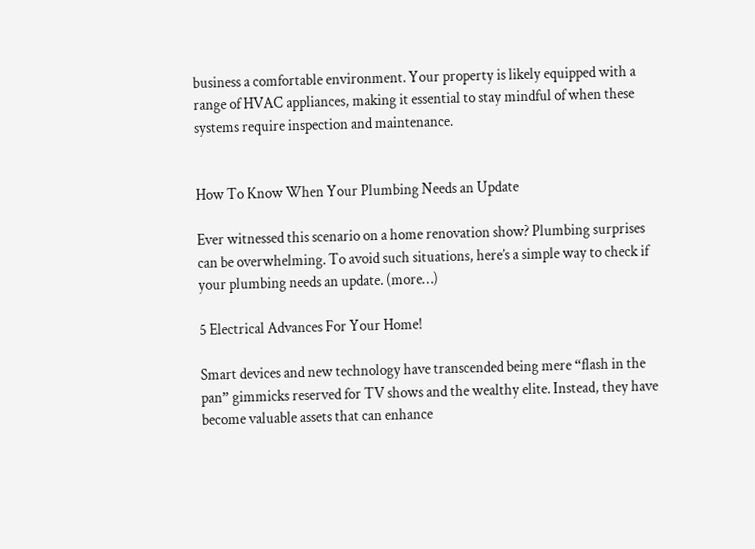business a comfortable environment. Your property is likely equipped with a range of HVAC appliances, making it essential to stay mindful of when these systems require inspection and maintenance.


How To Know When Your Plumbing Needs an Update

Ever witnessed this scenario on a home renovation show? Plumbing surprises can be overwhelming. To avoid such situations, here’s a simple way to check if your plumbing needs an update. (more…)

5 Electrical Advances For Your Home!

Smart devices and new technology have transcended being mere “flash in the pan” gimmicks reserved for TV shows and the wealthy elite. Instead, they have become valuable assets that can enhance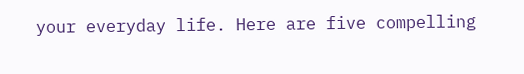your everyday life. Here are five compelling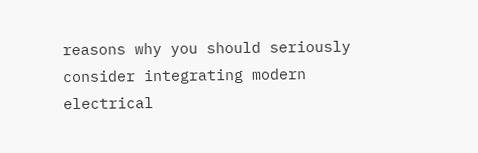reasons why you should seriously consider integrating modern electrical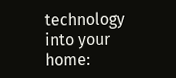technology into your home: